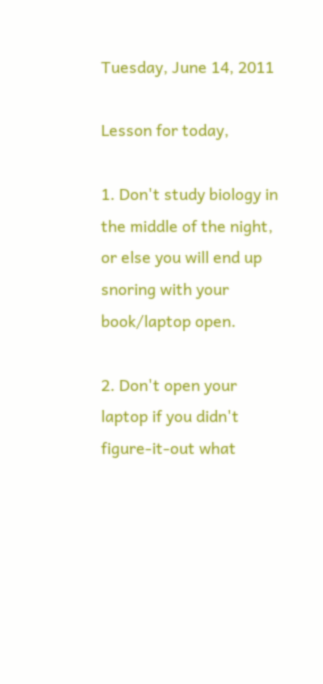Tuesday, June 14, 2011

Lesson for today,

1. Don't study biology in the middle of the night, or else you will end up snoring with your book/laptop open.

2. Don't open your laptop if you didn't figure-it-out what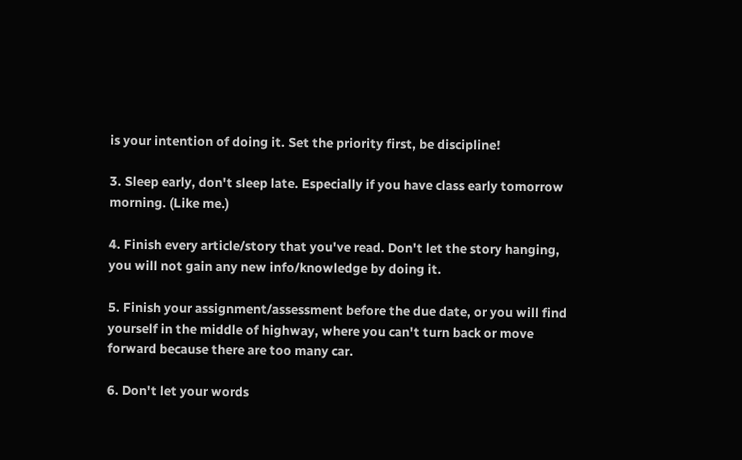is your intention of doing it. Set the priority first, be discipline!

3. Sleep early, don't sleep late. Especially if you have class early tomorrow morning. (Like me.)

4. Finish every article/story that you've read. Don't let the story hanging, you will not gain any new info/knowledge by doing it.

5. Finish your assignment/assessment before the due date, or you will find yourself in the middle of highway, where you can't turn back or move forward because there are too many car.

6. Don't let your words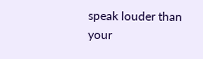speak louder than your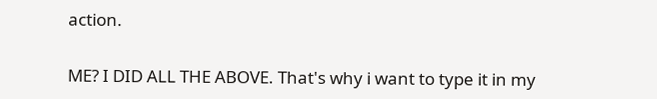action.


ME? I DID ALL THE ABOVE. That's why i want to type it in my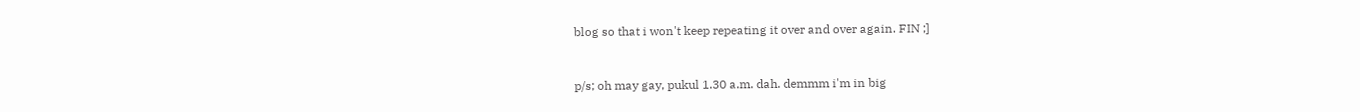blog so that i won't keep repeating it over and over again. FIN ;]


p/s; oh may gay, pukul 1.30 a.m. dah. demmm i'm in big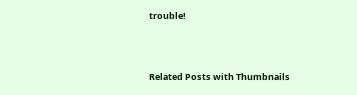trouble!



Related Posts with Thumbnails